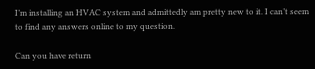I’m installing an HVAC system and admittedly am pretty new to it. I can’t seem to find any answers online to my question.

Can you have return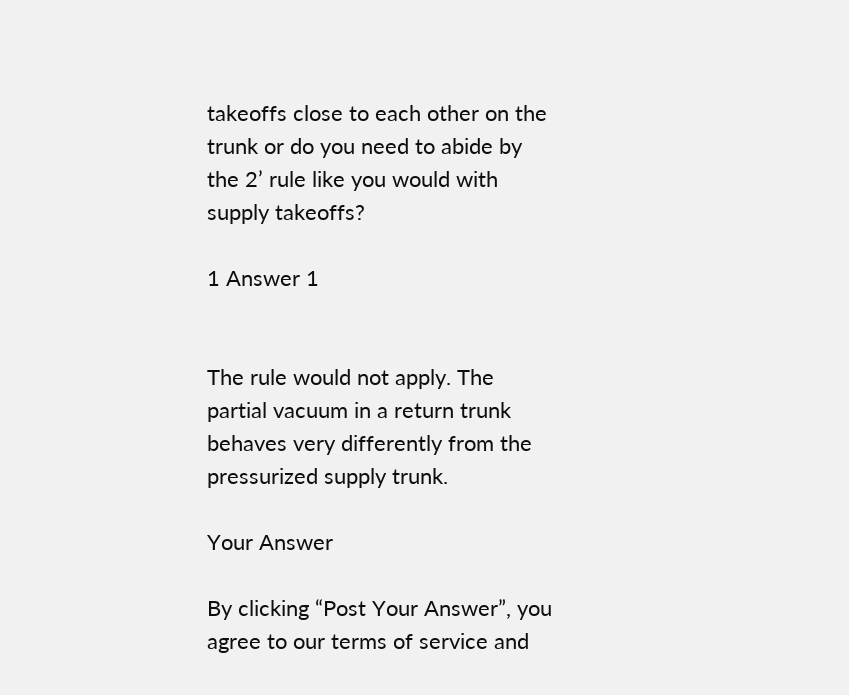takeoffs close to each other on the trunk or do you need to abide by the 2’ rule like you would with supply takeoffs?

1 Answer 1


The rule would not apply. The partial vacuum in a return trunk behaves very differently from the pressurized supply trunk.

Your Answer

By clicking “Post Your Answer”, you agree to our terms of service and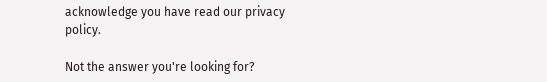acknowledge you have read our privacy policy.

Not the answer you're looking for?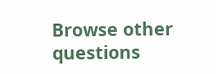Browse other questions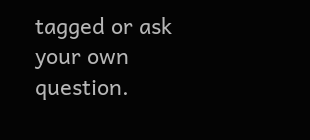tagged or ask your own question.